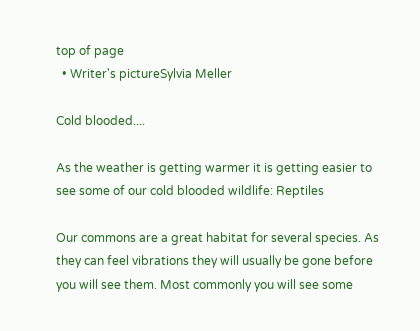top of page
  • Writer's pictureSylvia Meller

Cold blooded....

As the weather is getting warmer it is getting easier to see some of our cold blooded wildlife: Reptiles

Our commons are a great habitat for several species. As they can feel vibrations they will usually be gone before you will see them. Most commonly you will see some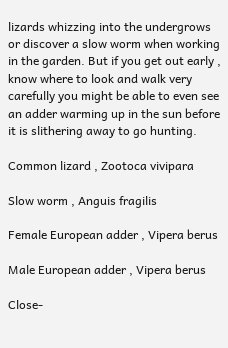lizards whizzing into the undergrows or discover a slow worm when working in the garden. But if you get out early , know where to look and walk very carefully you might be able to even see an adder warming up in the sun before it is slithering away to go hunting.

Common lizard , Zootoca vivipara

Slow worm , Anguis fragilis

Female European adder , Vipera berus

Male European adder , Vipera berus

Close-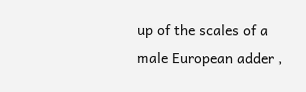up of the scales of a male European adder ,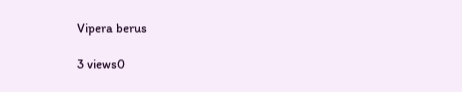Vipera berus

3 views0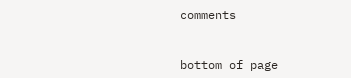comments


bottom of page